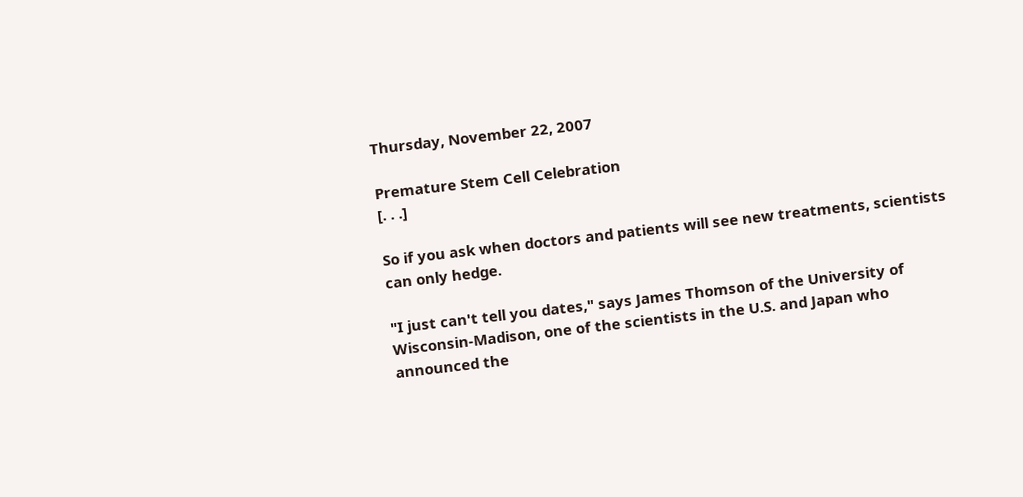Thursday, November 22, 2007

Premature Stem Cell Celebration
[. . .]

So if you ask when doctors and patients will see new treatments, scientists can only hedge.

"I just can't tell you dates," says James Thomson of the University of Wisconsin-Madison, one of the scientists in the U.S. and Japan who announced the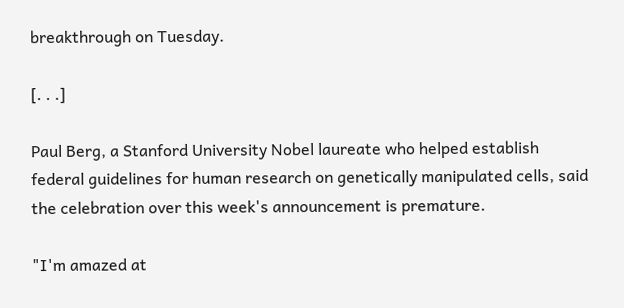breakthrough on Tuesday.

[. . .]

Paul Berg, a Stanford University Nobel laureate who helped establish federal guidelines for human research on genetically manipulated cells, said the celebration over this week's announcement is premature.

"I'm amazed at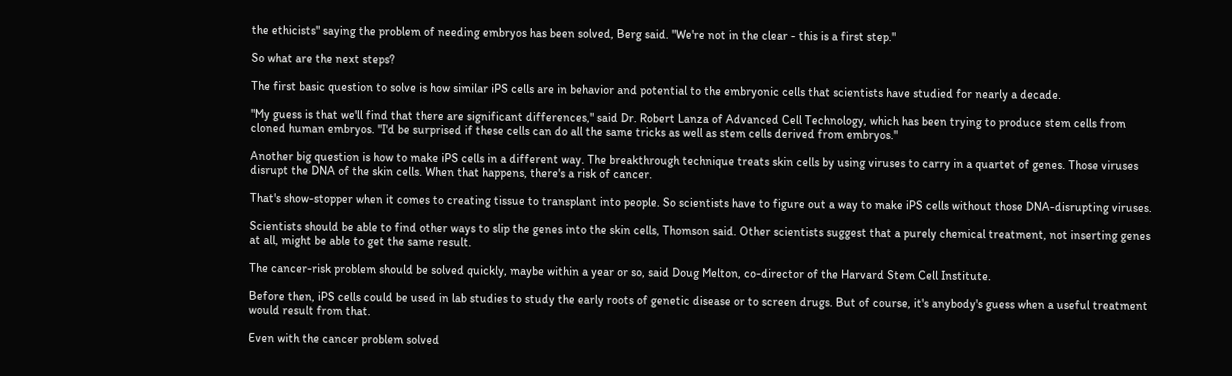the ethicists" saying the problem of needing embryos has been solved, Berg said. "We're not in the clear - this is a first step."

So what are the next steps?

The first basic question to solve is how similar iPS cells are in behavior and potential to the embryonic cells that scientists have studied for nearly a decade.

"My guess is that we'll find that there are significant differences," said Dr. Robert Lanza of Advanced Cell Technology, which has been trying to produce stem cells from cloned human embryos. "I'd be surprised if these cells can do all the same tricks as well as stem cells derived from embryos."

Another big question is how to make iPS cells in a different way. The breakthrough technique treats skin cells by using viruses to carry in a quartet of genes. Those viruses disrupt the DNA of the skin cells. When that happens, there's a risk of cancer.

That's show-stopper when it comes to creating tissue to transplant into people. So scientists have to figure out a way to make iPS cells without those DNA-disrupting viruses.

Scientists should be able to find other ways to slip the genes into the skin cells, Thomson said. Other scientists suggest that a purely chemical treatment, not inserting genes at all, might be able to get the same result.

The cancer-risk problem should be solved quickly, maybe within a year or so, said Doug Melton, co-director of the Harvard Stem Cell Institute.

Before then, iPS cells could be used in lab studies to study the early roots of genetic disease or to screen drugs. But of course, it's anybody's guess when a useful treatment would result from that.

Even with the cancer problem solved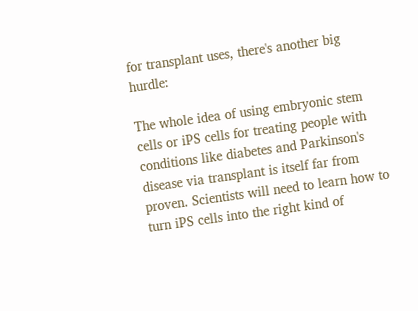for transplant uses, there's another big hurdle:

The whole idea of using embryonic stem cells or iPS cells for treating people with conditions like diabetes and Parkinson's disease via transplant is itself far from proven. Scientists will need to learn how to turn iPS cells into the right kind of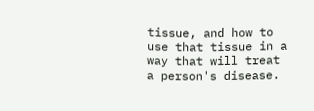tissue, and how to use that tissue in a way that will treat a person's disease.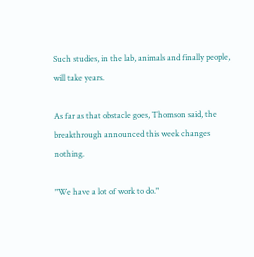Such studies, in the lab, animals and finally people, will take years.

As far as that obstacle goes, Thomson said, the breakthrough announced this week changes nothing.

"We have a lot of work to do."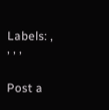Labels: , , , ,


Post a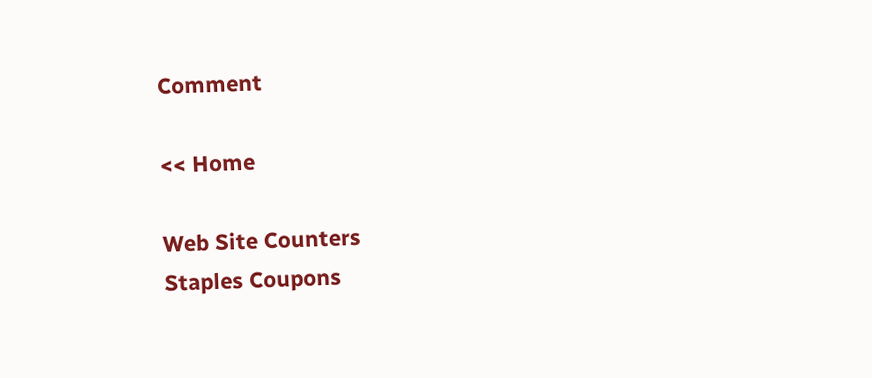Comment

<< Home

Web Site Counters
Staples Coupons